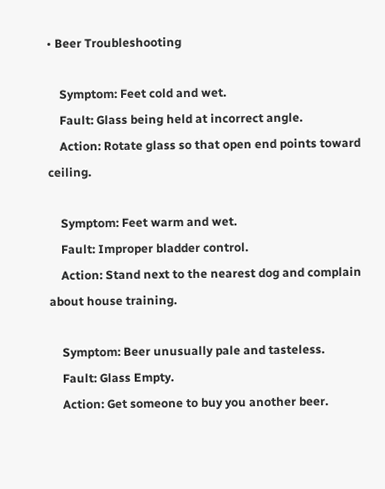• Beer Troubleshooting

    Symptom: Feet cold and wet.
    Fault: Glass being held at incorrect angle.
    Action: Rotate glass so that open end points toward ceiling.

    Symptom: Feet warm and wet.
    Fault: Improper bladder control.
    Action: Stand next to the nearest dog and complain about house training.

    Symptom: Beer unusually pale and tasteless.
    Fault: Glass Empty.
    Action: Get someone to buy you another beer.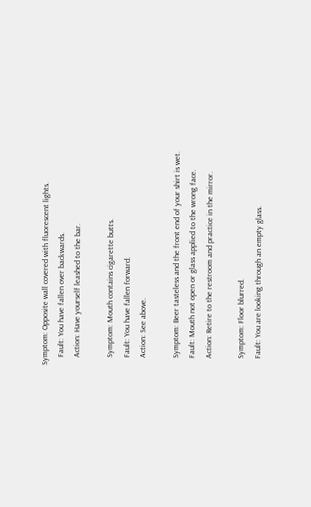Symptom: Opposite wall covered with fluorescent lights.
    Fault: You have fallen over backwards.
    Action: Have yourself leashed to the bar.

    Symptom: Mouth contains cigarette butts.
    Fault: You have fallen forward.
    Action: See above.

    Symptom: Beer tasteless and the front end of your shirt is wet.
    Fault: Mouth not open or glass applied to the wrong face.
    Action: Retire to the restroom and practice in the mirror.

    Symptom: Floor blurred.
    Fault: You are looking through an empty glass.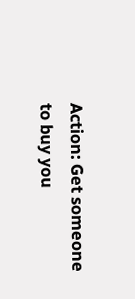Action: Get someone to buy you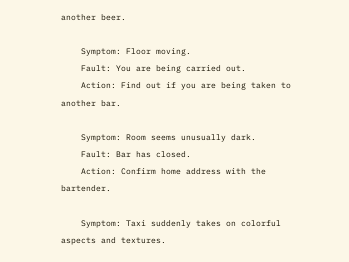another beer.

    Symptom: Floor moving.
    Fault: You are being carried out.
    Action: Find out if you are being taken to another bar.

    Symptom: Room seems unusually dark.
    Fault: Bar has closed.
    Action: Confirm home address with the bartender.

    Symptom: Taxi suddenly takes on colorful aspects and textures.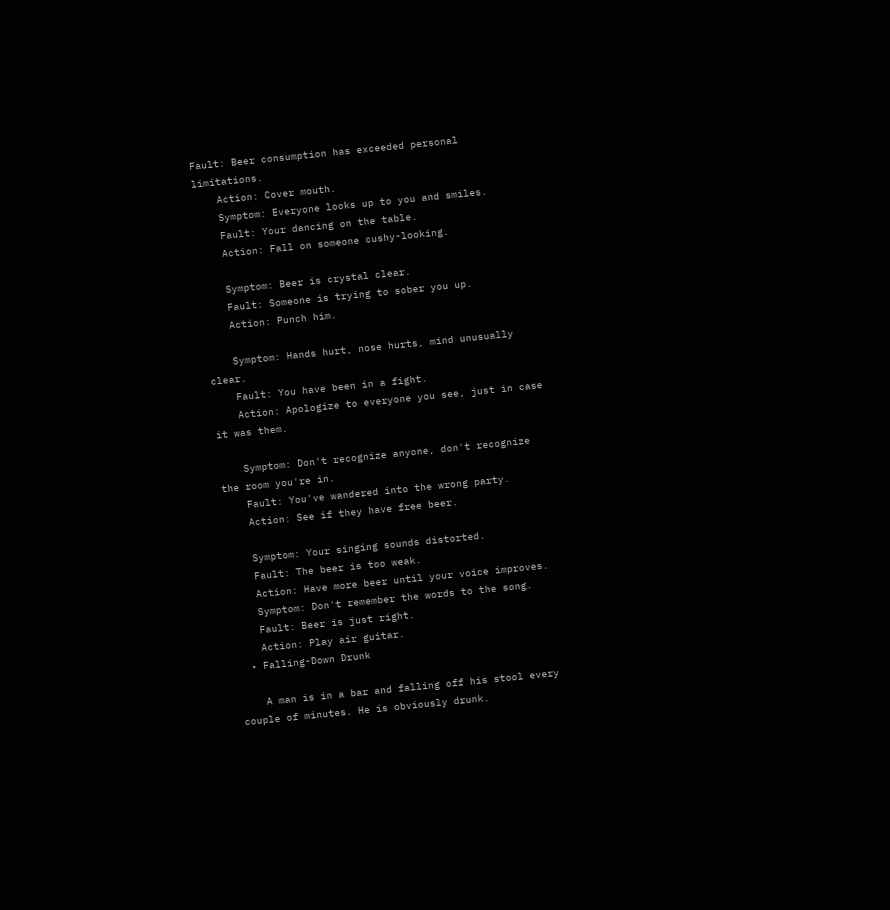Fault: Beer consumption has exceeded personal limitations.
    Action: Cover mouth.
    Symptom: Everyone looks up to you and smiles.
    Fault: Your dancing on the table.
    Action: Fall on someone cushy-looking.

    Symptom: Beer is crystal clear.
    Fault: Someone is trying to sober you up.
    Action: Punch him.

    Symptom: Hands hurt, nose hurts, mind unusually clear.
    Fault: You have been in a fight.
    Action: Apologize to everyone you see, just in case it was them.

    Symptom: Don't recognize anyone, don't recognize the room you're in.
    Fault: You've wandered into the wrong party.
    Action: See if they have free beer.

    Symptom: Your singing sounds distorted.
    Fault: The beer is too weak.
    Action: Have more beer until your voice improves.
    Symptom: Don't remember the words to the song.
    Fault: Beer is just right.
    Action: Play air guitar.
  • Falling-Down Drunk

    A man is in a bar and falling off his stool every couple of minutes. He is obviously drunk.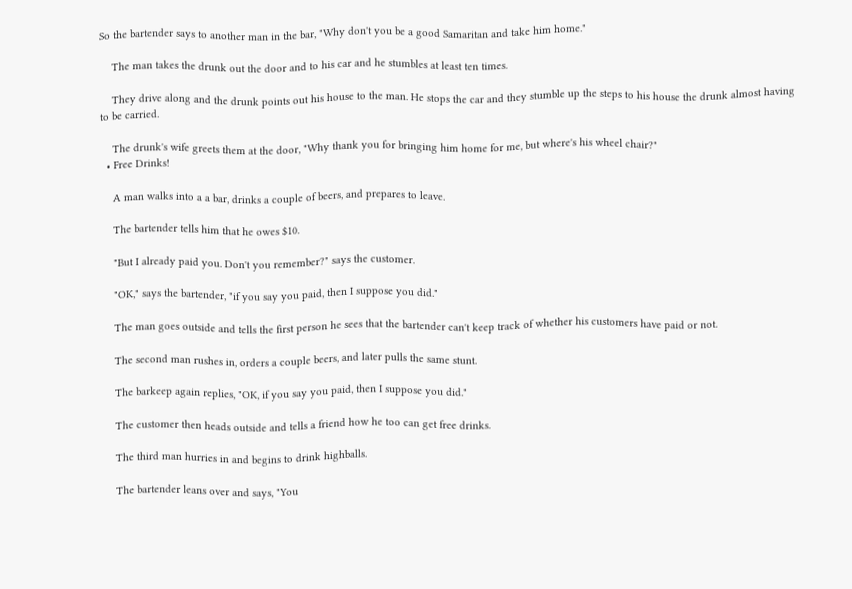So the bartender says to another man in the bar, "Why don't you be a good Samaritan and take him home."

    The man takes the drunk out the door and to his car and he stumbles at least ten times.

    They drive along and the drunk points out his house to the man. He stops the car and they stumble up the steps to his house the drunk almost having to be carried.

    The drunk's wife greets them at the door, "Why thank you for bringing him home for me, but where's his wheel chair?"
  • Free Drinks!

    A man walks into a a bar, drinks a couple of beers, and prepares to leave.

    The bartender tells him that he owes $10.

    "But I already paid you. Don't you remember?" says the customer.

    "OK," says the bartender, "if you say you paid, then I suppose you did."

    The man goes outside and tells the first person he sees that the bartender can't keep track of whether his customers have paid or not.

    The second man rushes in, orders a couple beers, and later pulls the same stunt.

    The barkeep again replies, "OK, if you say you paid, then I suppose you did."

    The customer then heads outside and tells a friend how he too can get free drinks.

    The third man hurries in and begins to drink highballs.

    The bartender leans over and says, "You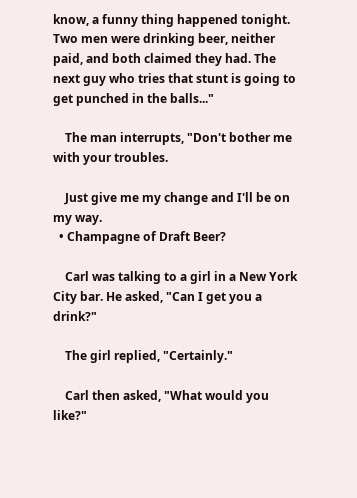know, a funny thing happened tonight. Two men were drinking beer, neither paid, and both claimed they had. The next guy who tries that stunt is going to get punched in the balls..."

    The man interrupts, "Don't bother me with your troubles.

    Just give me my change and I'll be on my way.
  • Champagne of Draft Beer?

    Carl was talking to a girl in a New York City bar. He asked, "Can I get you a drink?"

    The girl replied, "Certainly."

    Carl then asked, "What would you like?"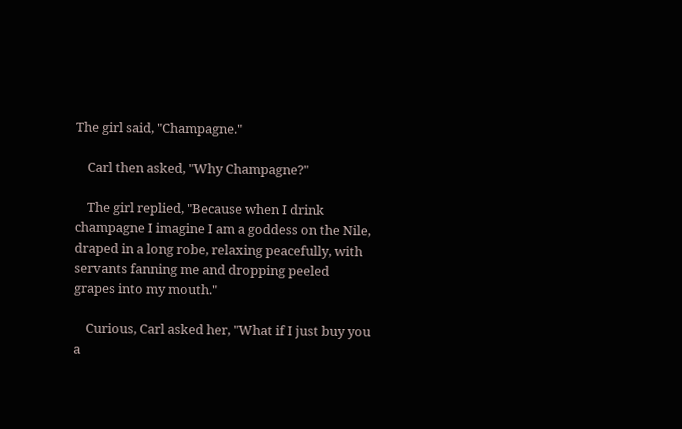The girl said, "Champagne."

    Carl then asked, "Why Champagne?"

    The girl replied, "Because when I drink champagne I imagine I am a goddess on the Nile, draped in a long robe, relaxing peacefully, with servants fanning me and dropping peeled grapes into my mouth."

    Curious, Carl asked her, "What if I just buy you a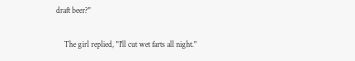draft beer?"

    The girl replied, "I'll cut wet farts all night."